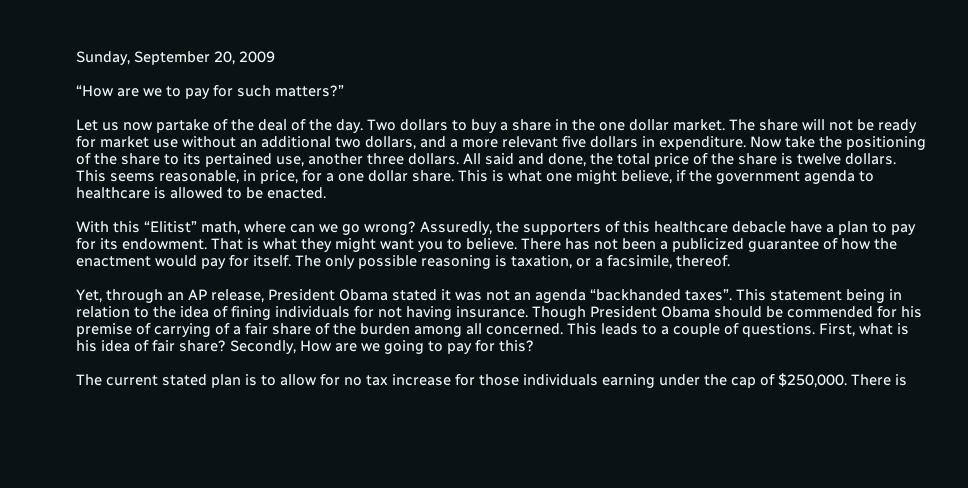Sunday, September 20, 2009

“How are we to pay for such matters?”

Let us now partake of the deal of the day. Two dollars to buy a share in the one dollar market. The share will not be ready for market use without an additional two dollars, and a more relevant five dollars in expenditure. Now take the positioning of the share to its pertained use, another three dollars. All said and done, the total price of the share is twelve dollars. This seems reasonable, in price, for a one dollar share. This is what one might believe, if the government agenda to healthcare is allowed to be enacted.

With this “Elitist” math, where can we go wrong? Assuredly, the supporters of this healthcare debacle have a plan to pay for its endowment. That is what they might want you to believe. There has not been a publicized guarantee of how the enactment would pay for itself. The only possible reasoning is taxation, or a facsimile, thereof.

Yet, through an AP release, President Obama stated it was not an agenda “backhanded taxes”. This statement being in relation to the idea of fining individuals for not having insurance. Though President Obama should be commended for his premise of carrying of a fair share of the burden among all concerned. This leads to a couple of questions. First, what is his idea of fair share? Secondly, How are we going to pay for this?

The current stated plan is to allow for no tax increase for those individuals earning under the cap of $250,000. There is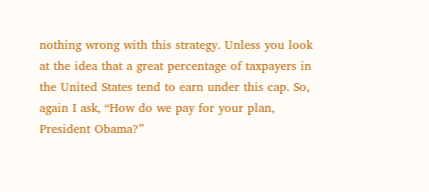nothing wrong with this strategy. Unless you look at the idea that a great percentage of taxpayers in the United States tend to earn under this cap. So, again I ask, “How do we pay for your plan, President Obama?”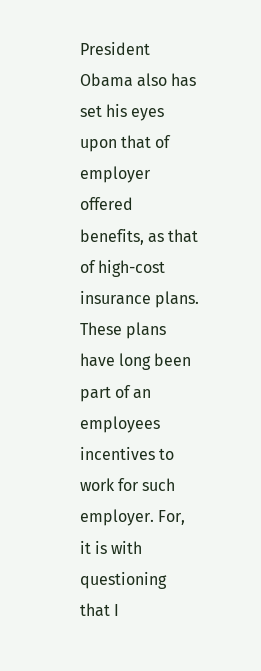President Obama also has set his eyes upon that of employer offered benefits, as that of high-cost insurance plans. These plans have long been part of an employees incentives to work for such employer. For, it is with questioning that I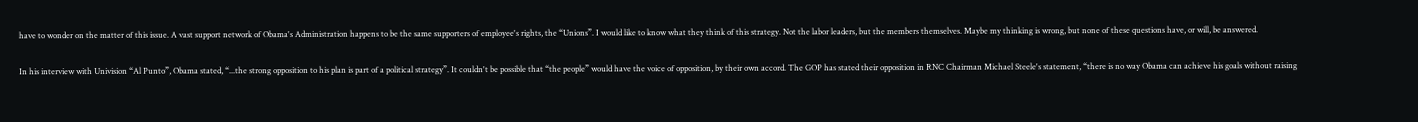have to wonder on the matter of this issue. A vast support network of Obama's Administration happens to be the same supporters of employee's rights, the “Unions”. I would like to know what they think of this strategy. Not the labor leaders, but the members themselves. Maybe my thinking is wrong, but none of these questions have, or will, be answered.

In his interview with Univision “Al Punto”, Obama stated, “...the strong opposition to his plan is part of a political strategy”. It couldn't be possible that “the people” would have the voice of opposition, by their own accord. The GOP has stated their opposition in RNC Chairman Michael Steele's statement, “there is no way Obama can achieve his goals without raising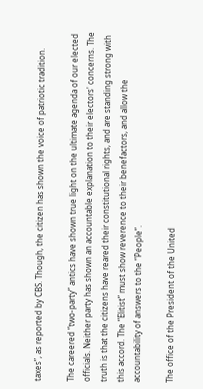taxes”, as reported by CBS. Though, the citizen has shown the voice of patriotic tradition.

The careered “two-party” antics have shown true light on the ultimate agenda of our elected officials. Neither party has shown an accountable explanation to their electors' concerns. The truth is that the citizens have reared their constitutional rights, and are standing strong with this accord. The “Elitist” must show reverence to their benefactors, and allow the accountability of answers to the “People”.

The office of the President of the United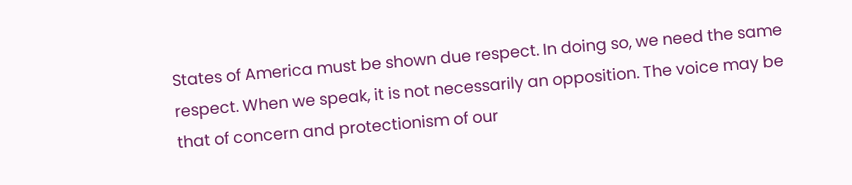States of America must be shown due respect. In doing so, we need the same respect. When we speak, it is not necessarily an opposition. The voice may be that of concern and protectionism of our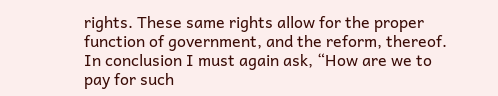rights. These same rights allow for the proper function of government, and the reform, thereof. In conclusion I must again ask, “How are we to pay for such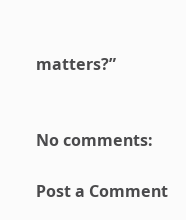matters?”


No comments:

Post a Comment